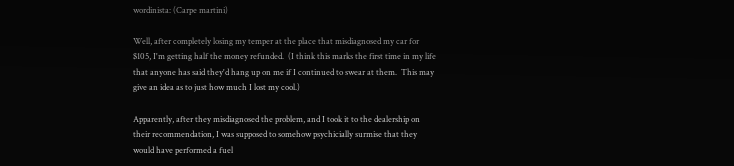wordinista: (Carpe martini)

Well, after completely losing my temper at the place that misdiagnosed my car for $105, I'm getting half the money refunded.  (I think this marks the first time in my life that anyone has said they'd hang up on me if I continued to swear at them.  This may give an idea as to just how much I lost my cool.)

Apparently, after they misdiagnosed the problem, and I took it to the dealership on their recommendation, I was supposed to somehow psychicially surmise that they would have performed a fuel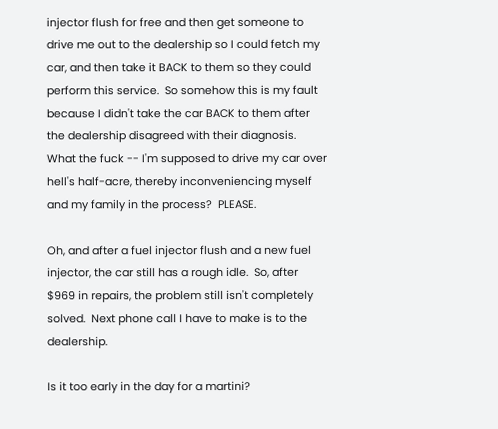injector flush for free and then get someone to drive me out to the dealership so I could fetch my car, and then take it BACK to them so they could perform this service.  So somehow this is my fault because I didn't take the car BACK to them after the dealership disagreed with their diagnosis.  What the fuck -- I'm supposed to drive my car over hell's half-acre, thereby inconveniencing myself and my family in the process?  PLEASE.

Oh, and after a fuel injector flush and a new fuel injector, the car still has a rough idle.  So, after $969 in repairs, the problem still isn't completely solved.  Next phone call I have to make is to the dealership.

Is it too early in the day for a martini?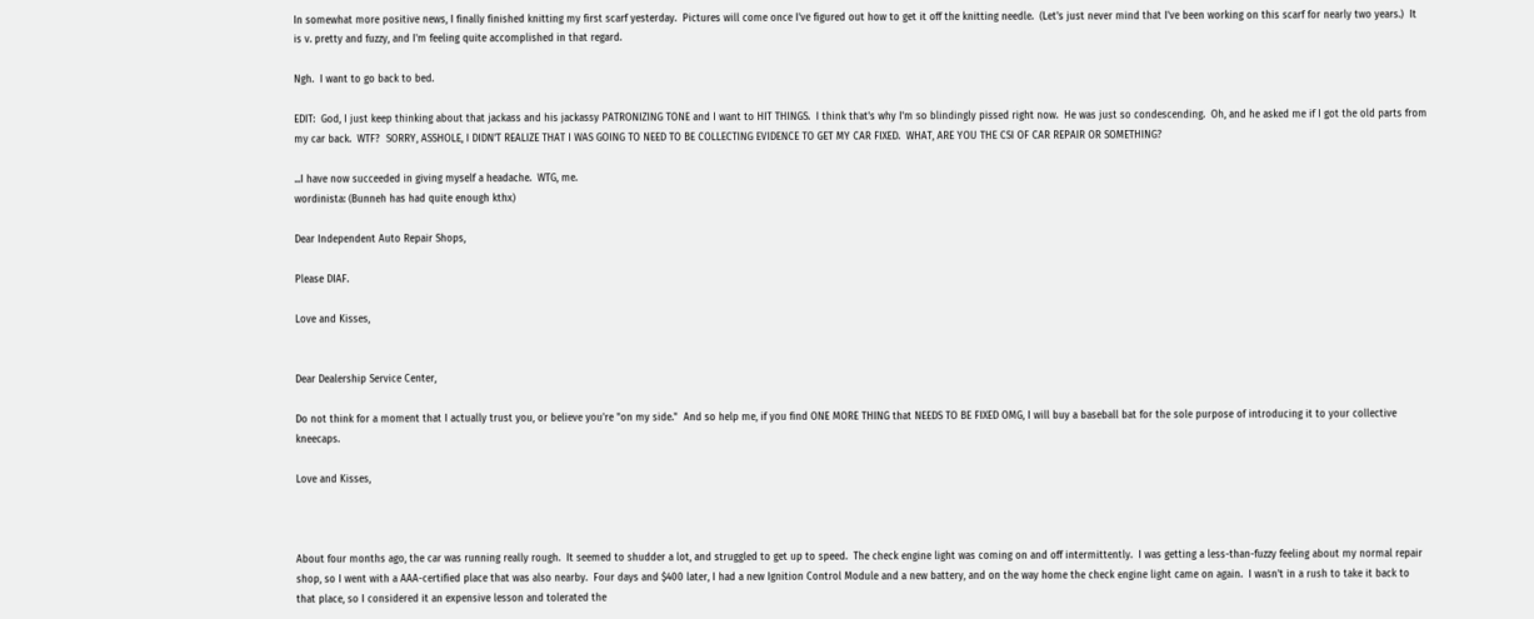In somewhat more positive news, I finally finished knitting my first scarf yesterday.  Pictures will come once I've figured out how to get it off the knitting needle.  (Let's just never mind that I've been working on this scarf for nearly two years.)  It is v. pretty and fuzzy, and I'm feeling quite accomplished in that regard.

Ngh.  I want to go back to bed.

EDIT:  God, I just keep thinking about that jackass and his jackassy PATRONIZING TONE and I want to HIT THINGS.  I think that's why I'm so blindingly pissed right now.  He was just so condescending.  Oh, and he asked me if I got the old parts from my car back.  WTF?  SORRY, ASSHOLE, I DIDN'T REALIZE THAT I WAS GOING TO NEED TO BE COLLECTING EVIDENCE TO GET MY CAR FIXED.  WHAT, ARE YOU THE CSI OF CAR REPAIR OR SOMETHING?

...I have now succeeded in giving myself a headache.  WTG, me.
wordinista: (Bunneh has had quite enough kthx)

Dear Independent Auto Repair Shops,

Please DIAF.

Love and Kisses,


Dear Dealership Service Center,

Do not think for a moment that I actually trust you, or believe you're "on my side."  And so help me, if you find ONE MORE THING that NEEDS TO BE FIXED OMG, I will buy a baseball bat for the sole purpose of introducing it to your collective kneecaps.

Love and Kisses,



About four months ago, the car was running really rough.  It seemed to shudder a lot, and struggled to get up to speed.  The check engine light was coming on and off intermittently.  I was getting a less-than-fuzzy feeling about my normal repair shop, so I went with a AAA-certified place that was also nearby.  Four days and $400 later, I had a new Ignition Control Module and a new battery, and on the way home the check engine light came on again.  I wasn't in a rush to take it back to that place, so I considered it an expensive lesson and tolerated the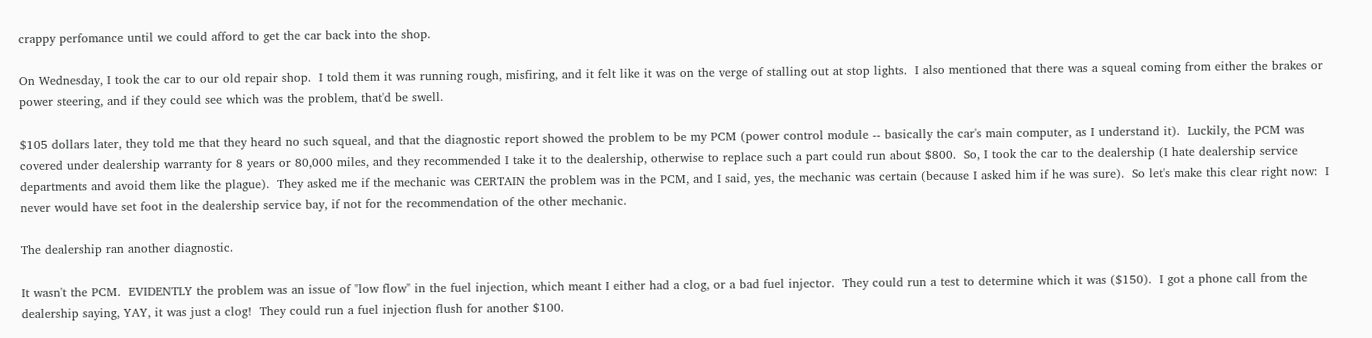crappy perfomance until we could afford to get the car back into the shop.

On Wednesday, I took the car to our old repair shop.  I told them it was running rough, misfiring, and it felt like it was on the verge of stalling out at stop lights.  I also mentioned that there was a squeal coming from either the brakes or power steering, and if they could see which was the problem, that'd be swell.

$105 dollars later, they told me that they heard no such squeal, and that the diagnostic report showed the problem to be my PCM (power control module -- basically the car's main computer, as I understand it).  Luckily, the PCM was covered under dealership warranty for 8 years or 80,000 miles, and they recommended I take it to the dealership, otherwise to replace such a part could run about $800.  So, I took the car to the dealership (I hate dealership service departments and avoid them like the plague).  They asked me if the mechanic was CERTAIN the problem was in the PCM, and I said, yes, the mechanic was certain (because I asked him if he was sure).  So let's make this clear right now:  I never would have set foot in the dealership service bay, if not for the recommendation of the other mechanic.

The dealership ran another diagnostic.

It wasn't the PCM.  EVIDENTLY the problem was an issue of "low flow" in the fuel injection, which meant I either had a clog, or a bad fuel injector.  They could run a test to determine which it was ($150).  I got a phone call from the dealership saying, YAY, it was just a clog!  They could run a fuel injection flush for another $100.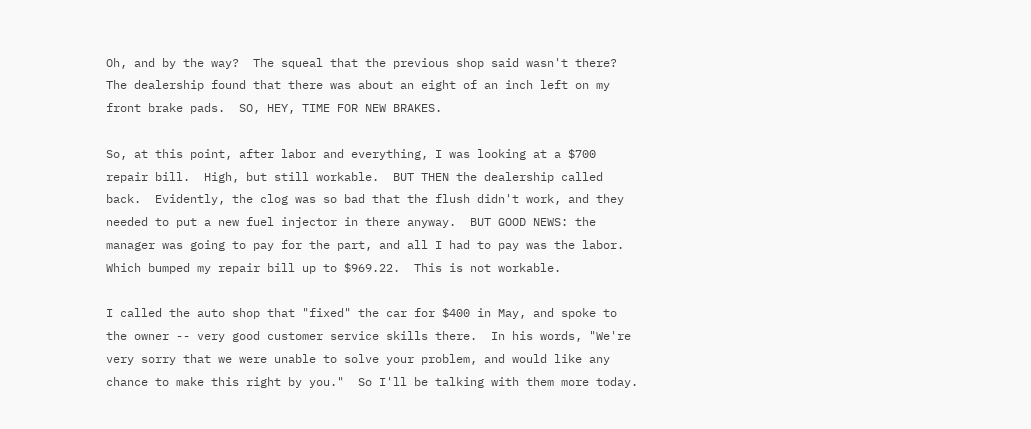Oh, and by the way?  The squeal that the previous shop said wasn't there?  The dealership found that there was about an eight of an inch left on my front brake pads.  SO, HEY, TIME FOR NEW BRAKES.

So, at this point, after labor and everything, I was looking at a $700 repair bill.  High, but still workable.  BUT THEN the dealership called back.  Evidently, the clog was so bad that the flush didn't work, and they needed to put a new fuel injector in there anyway.  BUT GOOD NEWS: the manager was going to pay for the part, and all I had to pay was the labor.  Which bumped my repair bill up to $969.22.  This is not workable.

I called the auto shop that "fixed" the car for $400 in May, and spoke to the owner -- very good customer service skills there.  In his words, "We're very sorry that we were unable to solve your problem, and would like any chance to make this right by you."  So I'll be talking with them more today.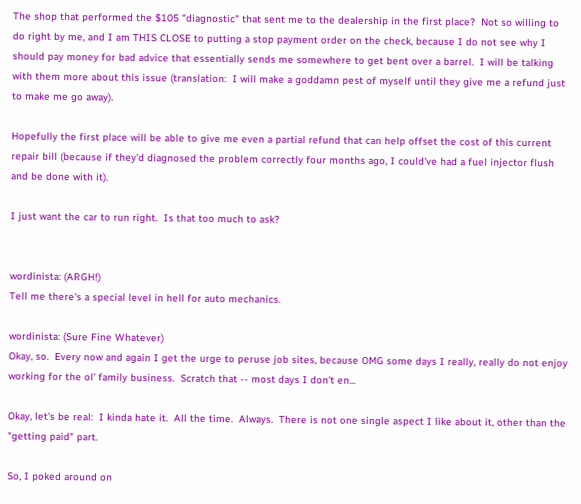The shop that performed the $105 "diagnostic" that sent me to the dealership in the first place?  Not so willing to do right by me, and I am THIS CLOSE to putting a stop payment order on the check, because I do not see why I should pay money for bad advice that essentially sends me somewhere to get bent over a barrel.  I will be talking with them more about this issue (translation:  I will make a goddamn pest of myself until they give me a refund just to make me go away).

Hopefully the first place will be able to give me even a partial refund that can help offset the cost of this current repair bill (because if they'd diagnosed the problem correctly four months ago, I could've had a fuel injector flush and be done with it).

I just want the car to run right.  Is that too much to ask?


wordinista: (ARGH!)
Tell me there's a special level in hell for auto mechanics.

wordinista: (Sure Fine Whatever)
Okay, so.  Every now and again I get the urge to peruse job sites, because OMG some days I really, really do not enjoy working for the ol' family business.  Scratch that -- most days I don't en...

Okay, let's be real:  I kinda hate it.  All the time.  Always.  There is not one single aspect I like about it, other than the "getting paid" part.

So, I poked around on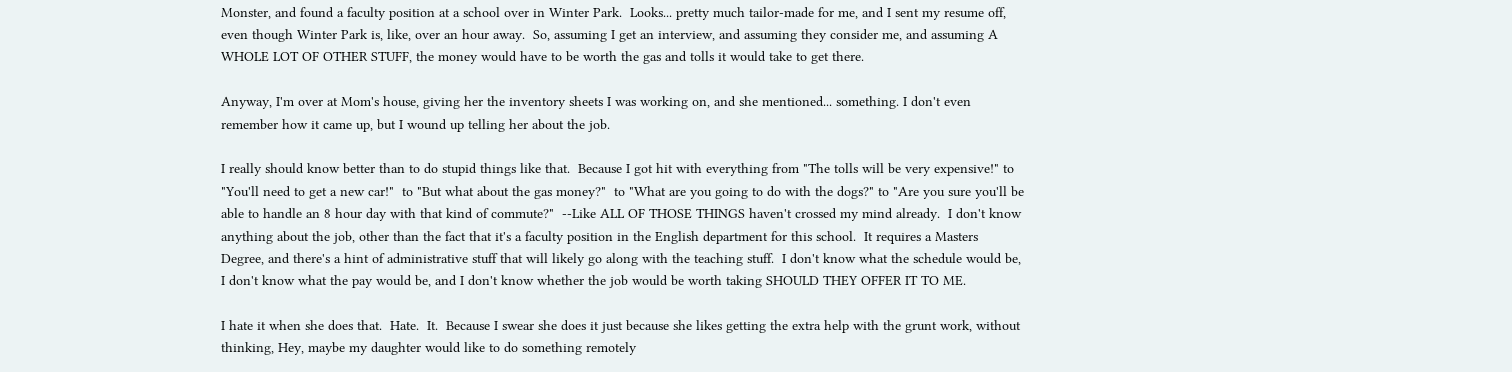Monster, and found a faculty position at a school over in Winter Park.  Looks... pretty much tailor-made for me, and I sent my resume off, even though Winter Park is, like, over an hour away.  So, assuming I get an interview, and assuming they consider me, and assuming A WHOLE LOT OF OTHER STUFF, the money would have to be worth the gas and tolls it would take to get there.

Anyway, I'm over at Mom's house, giving her the inventory sheets I was working on, and she mentioned... something. I don't even remember how it came up, but I wound up telling her about the job.

I really should know better than to do stupid things like that.  Because I got hit with everything from "The tolls will be very expensive!" to "You'll need to get a new car!"  to "But what about the gas money?"  to "What are you going to do with the dogs?" to "Are you sure you'll be able to handle an 8 hour day with that kind of commute?"  --Like ALL OF THOSE THINGS haven't crossed my mind already.  I don't know anything about the job, other than the fact that it's a faculty position in the English department for this school.  It requires a Masters Degree, and there's a hint of administrative stuff that will likely go along with the teaching stuff.  I don't know what the schedule would be, I don't know what the pay would be, and I don't know whether the job would be worth taking SHOULD THEY OFFER IT TO ME.

I hate it when she does that.  Hate.  It.  Because I swear she does it just because she likes getting the extra help with the grunt work, without thinking, Hey, maybe my daughter would like to do something remotely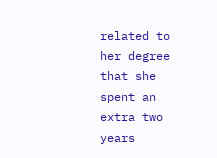related to her degree that she spent an extra two years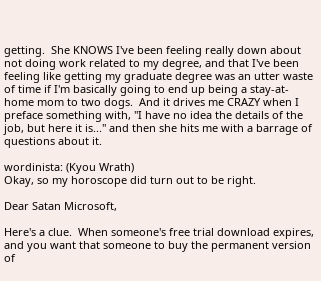getting.  She KNOWS I've been feeling really down about not doing work related to my degree, and that I've been feeling like getting my graduate degree was an utter waste of time if I'm basically going to end up being a stay-at-home mom to two dogs.  And it drives me CRAZY when I preface something with, "I have no idea the details of the job, but here it is..." and then she hits me with a barrage of questions about it.

wordinista: (Kyou Wrath)
Okay, so my horoscope did turn out to be right.

Dear Satan Microsoft,

Here's a clue.  When someone's free trial download expires, and you want that someone to buy the permanent version of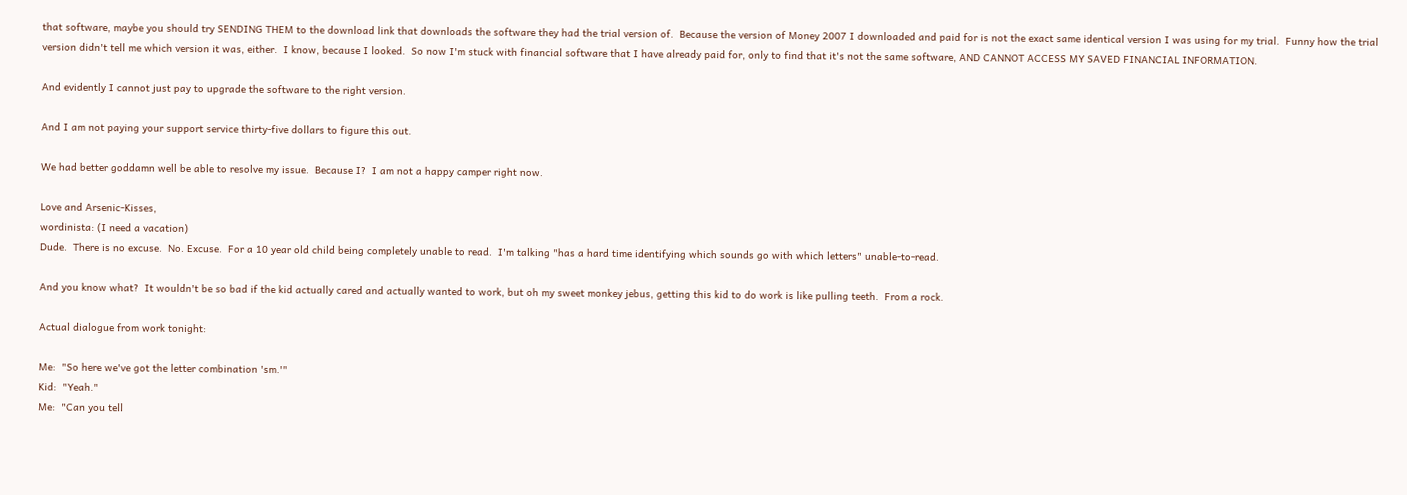that software, maybe you should try SENDING THEM to the download link that downloads the software they had the trial version of.  Because the version of Money 2007 I downloaded and paid for is not the exact same identical version I was using for my trial.  Funny how the trial version didn't tell me which version it was, either.  I know, because I looked.  So now I'm stuck with financial software that I have already paid for, only to find that it's not the same software, AND CANNOT ACCESS MY SAVED FINANCIAL INFORMATION.

And evidently I cannot just pay to upgrade the software to the right version.

And I am not paying your support service thirty-five dollars to figure this out.

We had better goddamn well be able to resolve my issue.  Because I?  I am not a happy camper right now.

Love and Arsenic-Kisses,
wordinista: (I need a vacation)
Dude.  There is no excuse.  No. Excuse.  For a 10 year old child being completely unable to read.  I'm talking "has a hard time identifying which sounds go with which letters" unable-to-read.

And you know what?  It wouldn't be so bad if the kid actually cared and actually wanted to work, but oh my sweet monkey jebus, getting this kid to do work is like pulling teeth.  From a rock.

Actual dialogue from work tonight:

Me:  "So here we've got the letter combination 'sm.'"
Kid:  "Yeah."
Me:  "Can you tell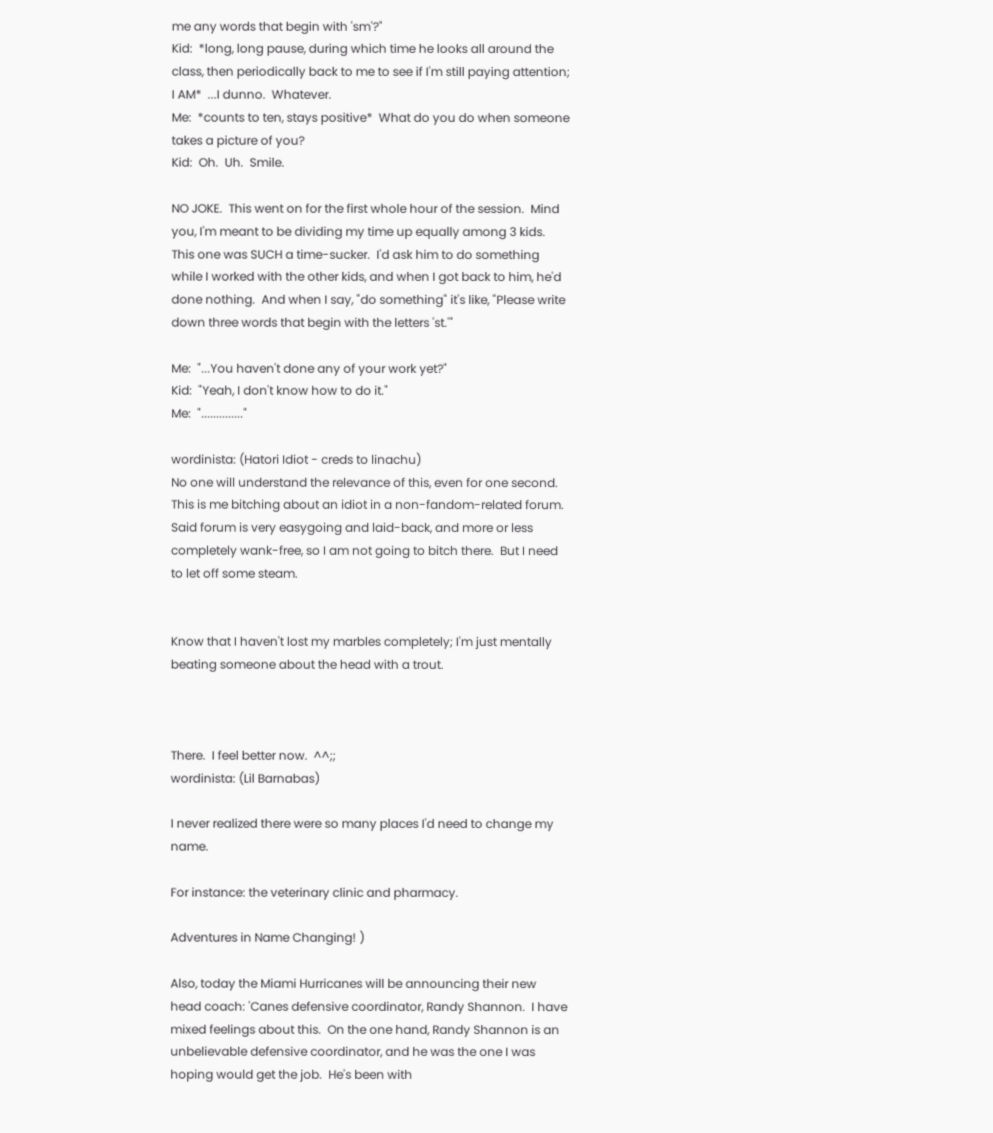me any words that begin with 'sm'?"
Kid:  *long, long pause, during which time he looks all around the class, then periodically back to me to see if I'm still paying attention; I AM*  ...I dunno.  Whatever.
Me:  *counts to ten, stays positive*  What do you do when someone takes a picture of you?
Kid:  Oh.  Uh.  Smile.

NO JOKE.  This went on for the first whole hour of the session.  Mind you, I'm meant to be dividing my time up equally among 3 kids.  This one was SUCH a time-sucker.  I'd ask him to do something while I worked with the other kids, and when I got back to him, he'd done nothing.  And when I say, "do something" it's like, "Please write down three words that begin with the letters 'st.'"

Me:  "...You haven't done any of your work yet?"
Kid:  "Yeah, I don't know how to do it."
Me:  ".............."

wordinista: (Hatori Idiot - creds to linachu)
No one will understand the relevance of this, even for one second.  This is me bitching about an idiot in a non-fandom-related forum.  Said forum is very easygoing and laid-back, and more or less completely wank-free, so I am not going to bitch there.  But I need to let off some steam.


Know that I haven't lost my marbles completely; I'm just mentally beating someone about the head with a trout.



There.  I feel better now.  ^^;;
wordinista: (Lil Barnabas)

I never realized there were so many places I'd need to change my name.

For instance: the veterinary clinic and pharmacy.

Adventures in Name Changing! )

Also, today the Miami Hurricanes will be announcing their new head coach: 'Canes defensive coordinator, Randy Shannon.  I have mixed feelings about this.  On the one hand, Randy Shannon is an unbelievable defensive coordinator, and he was the one I was hoping would get the job.  He's been with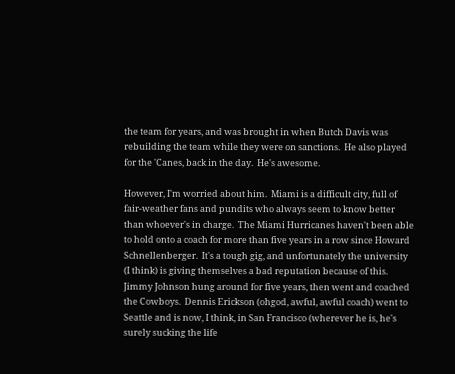the team for years, and was brought in when Butch Davis was rebuilding the team while they were on sanctions.  He also played for the 'Canes, back in the day.  He's awesome.

However, I'm worried about him.  Miami is a difficult city, full of fair-weather fans and pundits who always seem to know better than whoever's in charge.  The Miami Hurricanes haven't been able to hold onto a coach for more than five years in a row since Howard Schnellenberger.  It's a tough gig, and unfortunately the university (I think) is giving themselves a bad reputation because of this.  Jimmy Johnson hung around for five years, then went and coached the Cowboys.  Dennis Erickson (ohgod, awful, awful coach) went to Seattle and is now, I think, in San Francisco (wherever he is, he's surely sucking the life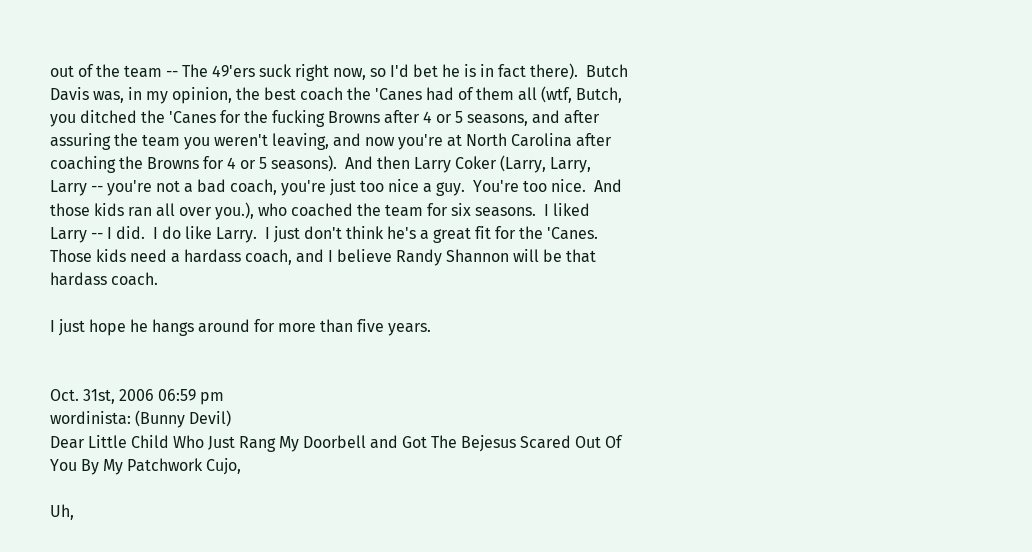out of the team -- The 49'ers suck right now, so I'd bet he is in fact there).  Butch Davis was, in my opinion, the best coach the 'Canes had of them all (wtf, Butch, you ditched the 'Canes for the fucking Browns after 4 or 5 seasons, and after assuring the team you weren't leaving, and now you're at North Carolina after coaching the Browns for 4 or 5 seasons).  And then Larry Coker (Larry, Larry, Larry -- you're not a bad coach, you're just too nice a guy.  You're too nice.  And those kids ran all over you.), who coached the team for six seasons.  I liked Larry -- I did.  I do like Larry.  I just don't think he's a great fit for the 'Canes.  Those kids need a hardass coach, and I believe Randy Shannon will be that hardass coach.

I just hope he hangs around for more than five years.


Oct. 31st, 2006 06:59 pm
wordinista: (Bunny Devil)
Dear Little Child Who Just Rang My Doorbell and Got The Bejesus Scared Out Of You By My Patchwork Cujo,

Uh,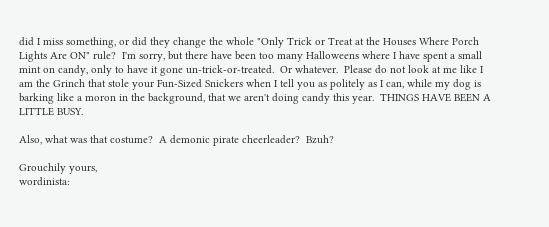did I miss something, or did they change the whole "Only Trick or Treat at the Houses Where Porch Lights Are ON" rule?  I'm sorry, but there have been too many Halloweens where I have spent a small mint on candy, only to have it gone un-trick-or-treated.  Or whatever.  Please do not look at me like I am the Grinch that stole your Fun-Sized Snickers when I tell you as politely as I can, while my dog is barking like a moron in the background, that we aren't doing candy this year.  THINGS HAVE BEEN A LITTLE BUSY.

Also, what was that costume?  A demonic pirate cheerleader?  Bzuh?

Grouchily yours,
wordinista: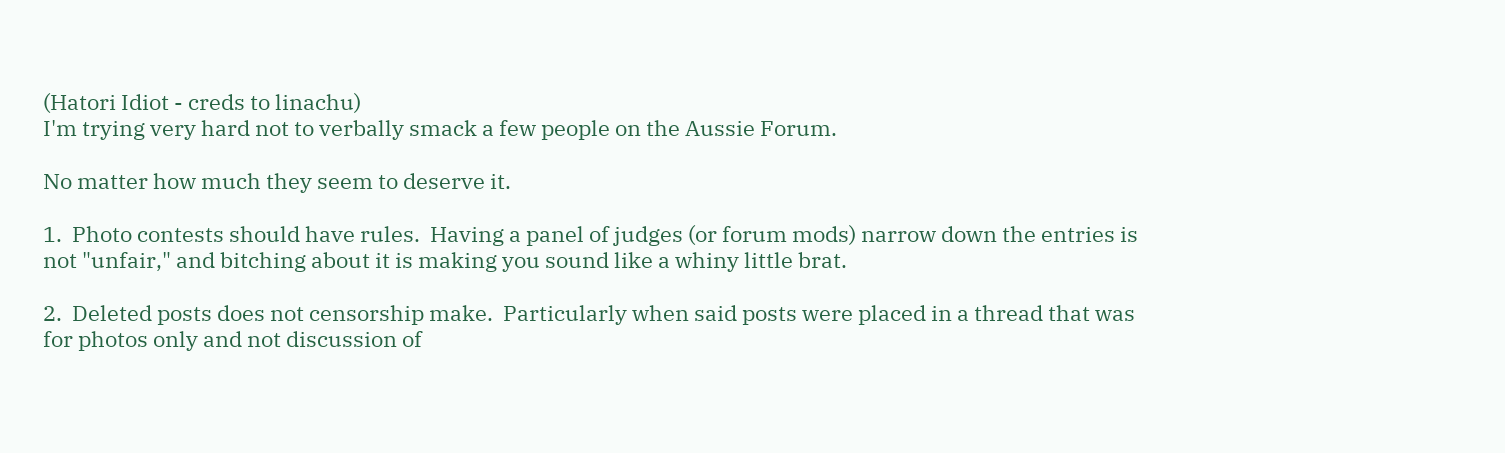(Hatori Idiot - creds to linachu)
I'm trying very hard not to verbally smack a few people on the Aussie Forum.

No matter how much they seem to deserve it.

1.  Photo contests should have rules.  Having a panel of judges (or forum mods) narrow down the entries is not "unfair," and bitching about it is making you sound like a whiny little brat.

2.  Deleted posts does not censorship make.  Particularly when said posts were placed in a thread that was for photos only and not discussion of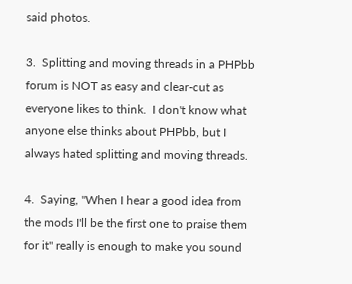said photos.

3.  Splitting and moving threads in a PHPbb forum is NOT as easy and clear-cut as everyone likes to think.  I don't know what anyone else thinks about PHPbb, but I always hated splitting and moving threads.

4.  Saying, "When I hear a good idea from the mods I'll be the first one to praise them for it" really is enough to make you sound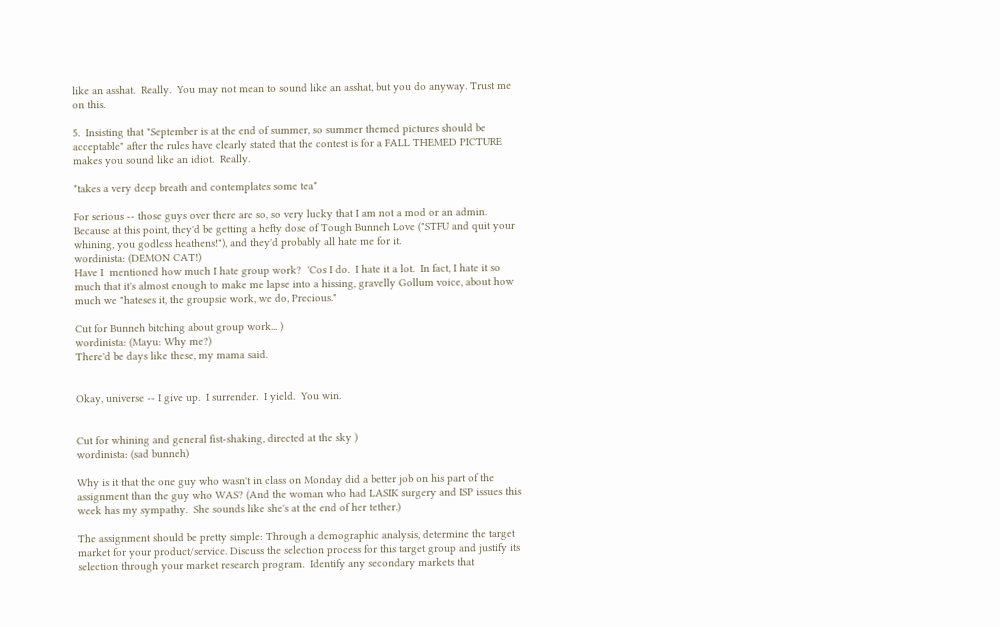like an asshat.  Really.  You may not mean to sound like an asshat, but you do anyway. Trust me on this.

5.  Insisting that "September is at the end of summer, so summer themed pictures should be acceptable" after the rules have clearly stated that the contest is for a FALL THEMED PICTURE makes you sound like an idiot.  Really.

*takes a very deep breath and contemplates some tea*

For serious -- those guys over there are so, so very lucky that I am not a mod or an admin.  Because at this point, they'd be getting a hefty dose of Tough Bunneh Love ("STFU and quit your whining, you godless heathens!"), and they'd probably all hate me for it.
wordinista: (DEMON CAT!)
Have I  mentioned how much I hate group work?  'Cos I do.  I hate it a lot.  In fact, I hate it so much that it's almost enough to make me lapse into a hissing, gravelly Gollum voice, about how much we "hateses it, the groupsie work, we do, Precious."

Cut for Bunneh bitching about group work... )
wordinista: (Mayu: Why me?)
There'd be days like these, my mama said.


Okay, universe -- I give up.  I surrender.  I yield.  You win.


Cut for whining and general fist-shaking, directed at the sky )
wordinista: (sad bunneh)

Why is it that the one guy who wasn't in class on Monday did a better job on his part of the assignment than the guy who WAS? (And the woman who had LASIK surgery and ISP issues this week has my sympathy.  She sounds like she's at the end of her tether.)

The assignment should be pretty simple: Through a demographic analysis, determine the target market for your product/service. Discuss the selection process for this target group and justify its selection through your market research program.  Identify any secondary markets that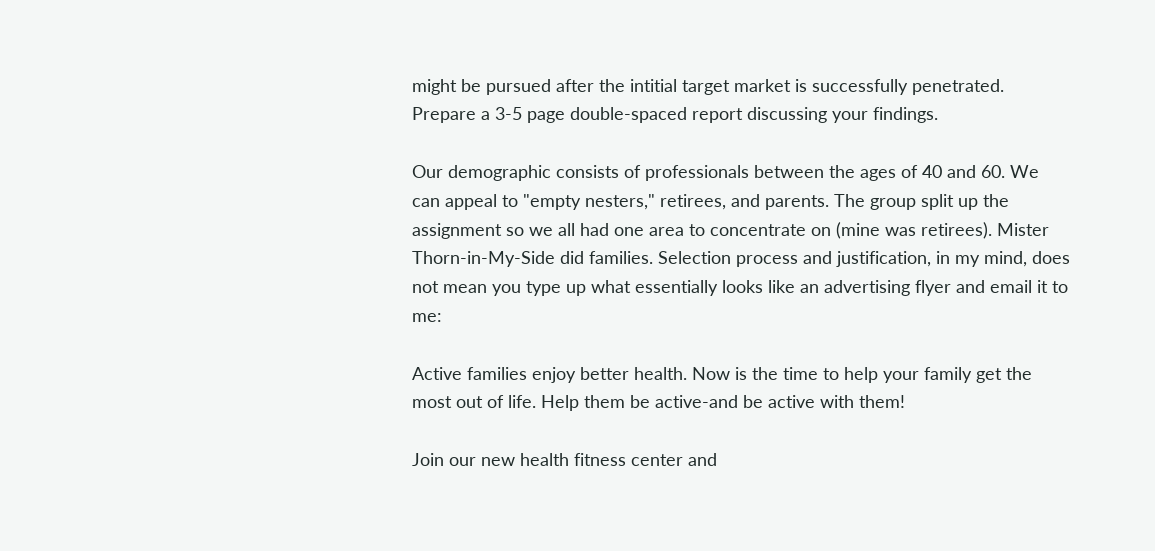might be pursued after the intitial target market is successfully penetrated.  Prepare a 3-5 page double-spaced report discussing your findings.

Our demographic consists of professionals between the ages of 40 and 60. We can appeal to "empty nesters," retirees, and parents. The group split up the assignment so we all had one area to concentrate on (mine was retirees). Mister Thorn-in-My-Side did families. Selection process and justification, in my mind, does not mean you type up what essentially looks like an advertising flyer and email it to me:

Active families enjoy better health. Now is the time to help your family get the most out of life. Help them be active-and be active with them!

Join our new health fitness center and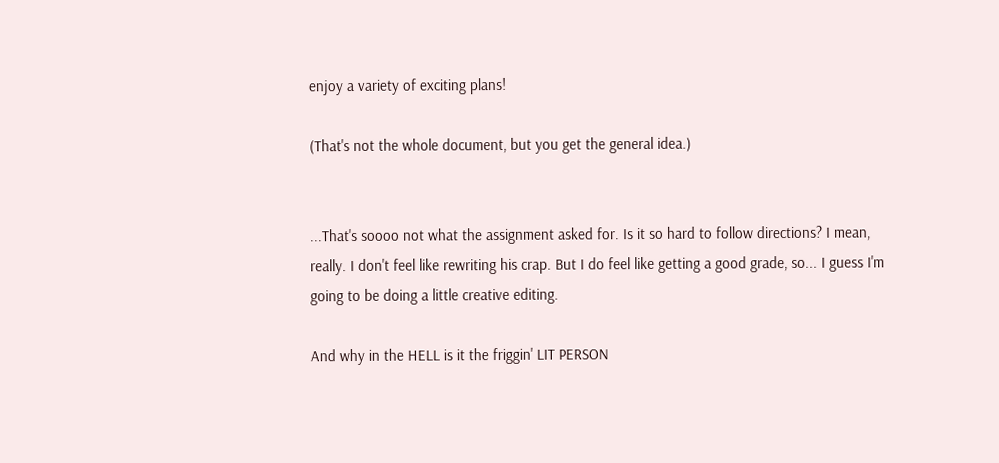enjoy a variety of exciting plans!

(That's not the whole document, but you get the general idea.)


...That's soooo not what the assignment asked for. Is it so hard to follow directions? I mean, really. I don't feel like rewriting his crap. But I do feel like getting a good grade, so... I guess I'm going to be doing a little creative editing.

And why in the HELL is it the friggin' LIT PERSON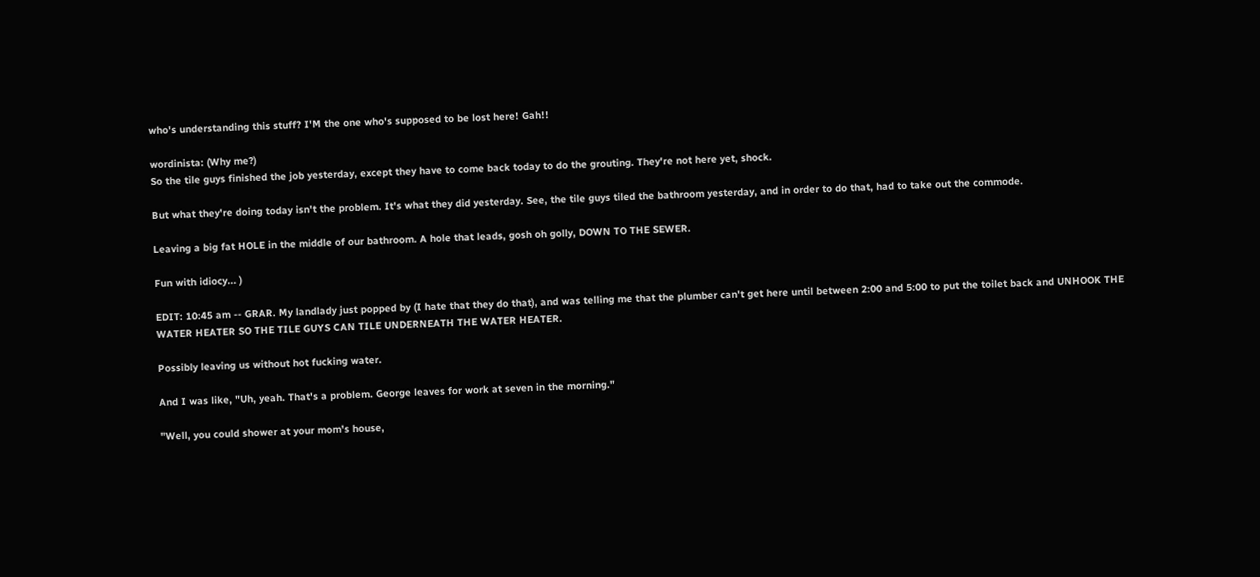who's understanding this stuff? I'M the one who's supposed to be lost here! Gah!!

wordinista: (Why me?)
So the tile guys finished the job yesterday, except they have to come back today to do the grouting. They're not here yet, shock.

But what they're doing today isn't the problem. It's what they did yesterday. See, the tile guys tiled the bathroom yesterday, and in order to do that, had to take out the commode.

Leaving a big fat HOLE in the middle of our bathroom. A hole that leads, gosh oh golly, DOWN TO THE SEWER.

Fun with idiocy... )

EDIT: 10:45 am -- GRAR. My landlady just popped by (I hate that they do that), and was telling me that the plumber can't get here until between 2:00 and 5:00 to put the toilet back and UNHOOK THE WATER HEATER SO THE TILE GUYS CAN TILE UNDERNEATH THE WATER HEATER.

Possibly leaving us without hot fucking water.

And I was like, "Uh, yeah. That's a problem. George leaves for work at seven in the morning."

"Well, you could shower at your mom's house,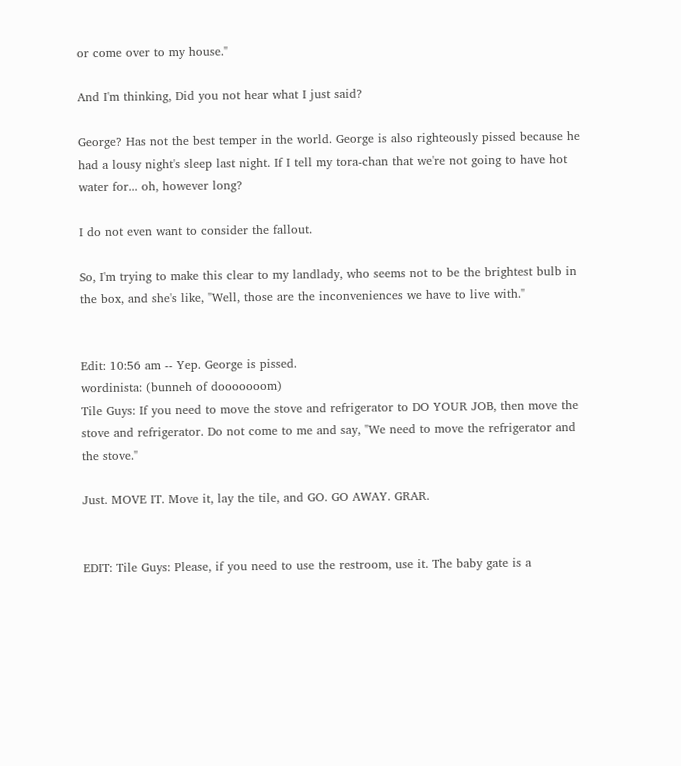or come over to my house."

And I'm thinking, Did you not hear what I just said?

George? Has not the best temper in the world. George is also righteously pissed because he had a lousy night's sleep last night. If I tell my tora-chan that we're not going to have hot water for... oh, however long?

I do not even want to consider the fallout.

So, I'm trying to make this clear to my landlady, who seems not to be the brightest bulb in the box, and she's like, "Well, those are the inconveniences we have to live with."


Edit: 10:56 am -- Yep. George is pissed.
wordinista: (bunneh of dooooooom)
Tile Guys: If you need to move the stove and refrigerator to DO YOUR JOB, then move the stove and refrigerator. Do not come to me and say, "We need to move the refrigerator and the stove."

Just. MOVE IT. Move it, lay the tile, and GO. GO AWAY. GRAR.


EDIT: Tile Guys: Please, if you need to use the restroom, use it. The baby gate is a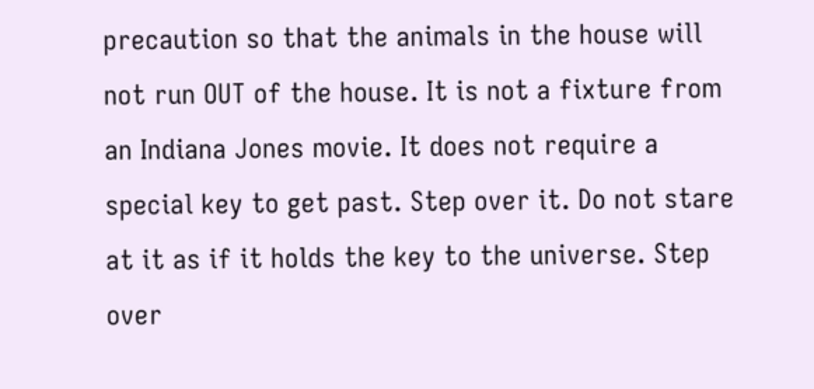precaution so that the animals in the house will not run OUT of the house. It is not a fixture from an Indiana Jones movie. It does not require a special key to get past. Step over it. Do not stare at it as if it holds the key to the universe. Step over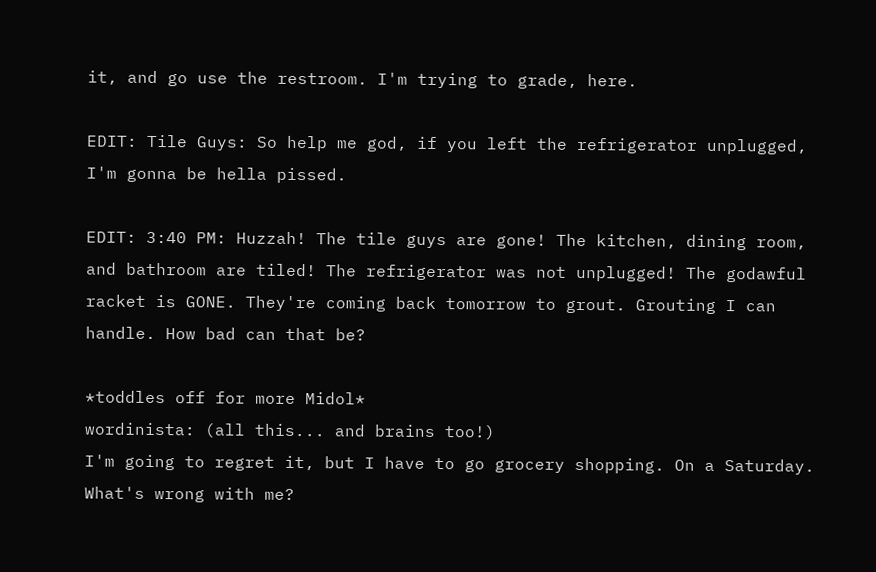it, and go use the restroom. I'm trying to grade, here.

EDIT: Tile Guys: So help me god, if you left the refrigerator unplugged, I'm gonna be hella pissed.

EDIT: 3:40 PM: Huzzah! The tile guys are gone! The kitchen, dining room, and bathroom are tiled! The refrigerator was not unplugged! The godawful racket is GONE. They're coming back tomorrow to grout. Grouting I can handle. How bad can that be?

*toddles off for more Midol*
wordinista: (all this... and brains too!)
I'm going to regret it, but I have to go grocery shopping. On a Saturday. What's wrong with me?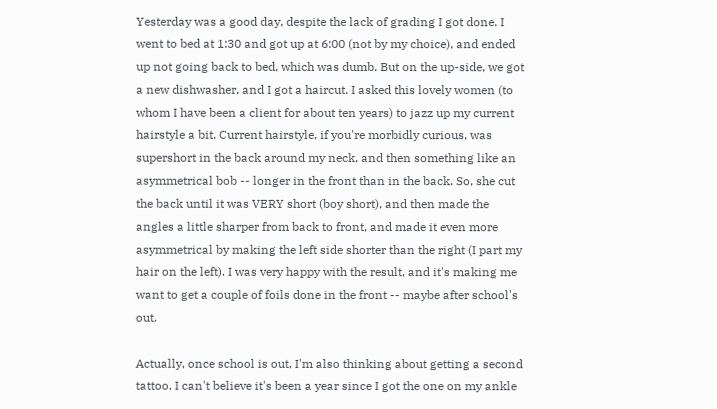Yesterday was a good day, despite the lack of grading I got done. I went to bed at 1:30 and got up at 6:00 (not by my choice), and ended up not going back to bed, which was dumb. But on the up-side, we got a new dishwasher, and I got a haircut. I asked this lovely women (to whom I have been a client for about ten years) to jazz up my current hairstyle a bit. Current hairstyle, if you're morbidly curious, was supershort in the back around my neck, and then something like an asymmetrical bob -- longer in the front than in the back. So, she cut the back until it was VERY short (boy short), and then made the angles a little sharper from back to front, and made it even more asymmetrical by making the left side shorter than the right (I part my hair on the left). I was very happy with the result, and it's making me want to get a couple of foils done in the front -- maybe after school's out.

Actually, once school is out, I'm also thinking about getting a second tattoo. I can't believe it's been a year since I got the one on my ankle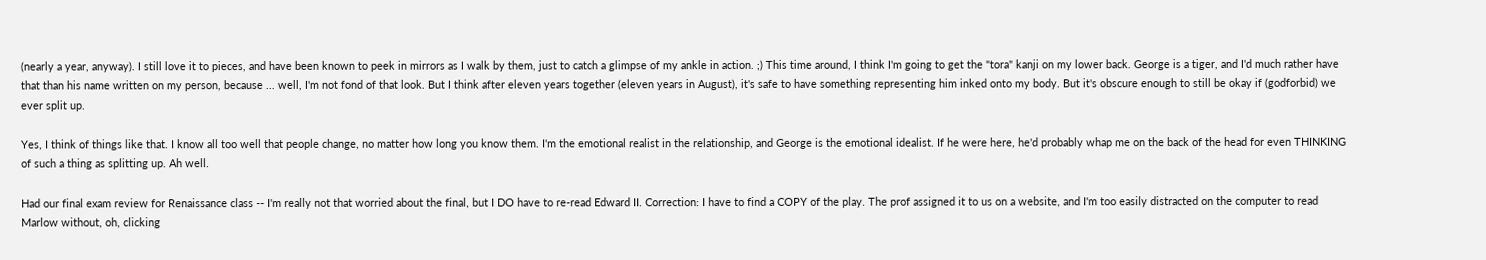(nearly a year, anyway). I still love it to pieces, and have been known to peek in mirrors as I walk by them, just to catch a glimpse of my ankle in action. ;) This time around, I think I'm going to get the "tora" kanji on my lower back. George is a tiger, and I'd much rather have that than his name written on my person, because ... well, I'm not fond of that look. But I think after eleven years together (eleven years in August), it's safe to have something representing him inked onto my body. But it's obscure enough to still be okay if (godforbid) we ever split up.

Yes, I think of things like that. I know all too well that people change, no matter how long you know them. I'm the emotional realist in the relationship, and George is the emotional idealist. If he were here, he'd probably whap me on the back of the head for even THINKING of such a thing as splitting up. Ah well.

Had our final exam review for Renaissance class -- I'm really not that worried about the final, but I DO have to re-read Edward II. Correction: I have to find a COPY of the play. The prof assigned it to us on a website, and I'm too easily distracted on the computer to read Marlow without, oh, clicking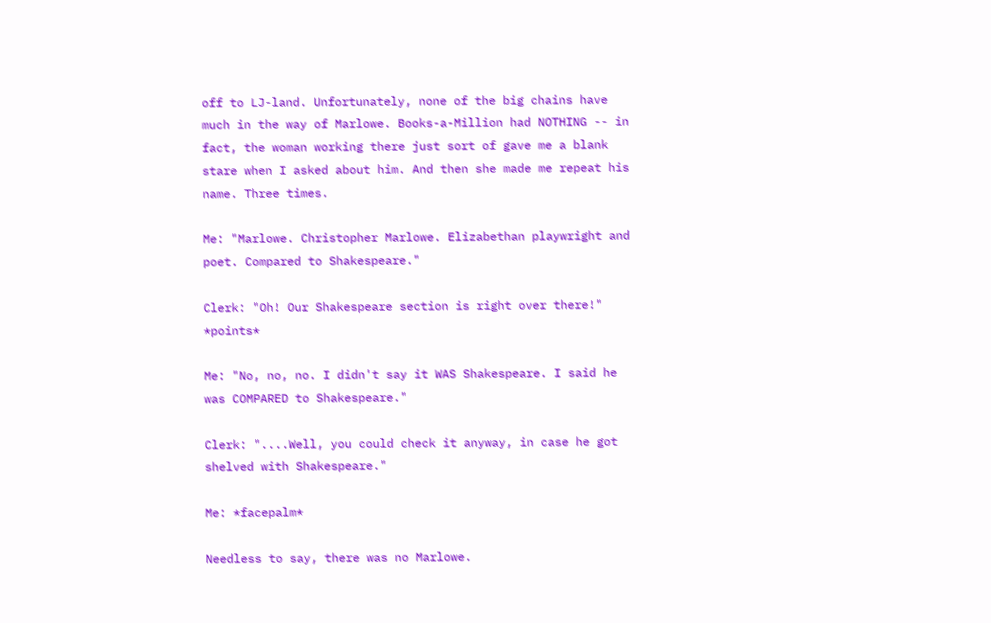off to LJ-land. Unfortunately, none of the big chains have much in the way of Marlowe. Books-a-Million had NOTHING -- in fact, the woman working there just sort of gave me a blank stare when I asked about him. And then she made me repeat his name. Three times.

Me: "Marlowe. Christopher Marlowe. Elizabethan playwright and poet. Compared to Shakespeare."

Clerk: "Oh! Our Shakespeare section is right over there!" *points*

Me: "No, no, no. I didn't say it WAS Shakespeare. I said he was COMPARED to Shakespeare."

Clerk: "....Well, you could check it anyway, in case he got shelved with Shakespeare."

Me: *facepalm*

Needless to say, there was no Marlowe.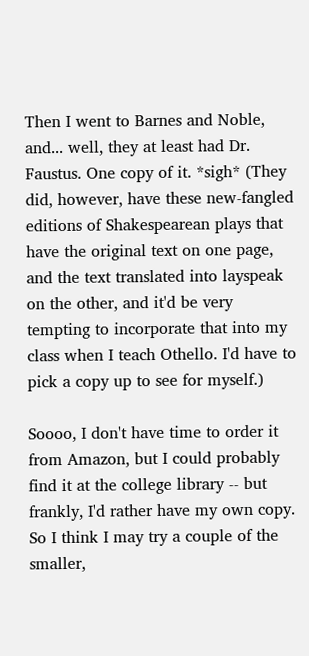Then I went to Barnes and Noble, and... well, they at least had Dr. Faustus. One copy of it. *sigh* (They did, however, have these new-fangled editions of Shakespearean plays that have the original text on one page, and the text translated into layspeak on the other, and it'd be very tempting to incorporate that into my class when I teach Othello. I'd have to pick a copy up to see for myself.)

Soooo, I don't have time to order it from Amazon, but I could probably find it at the college library -- but frankly, I'd rather have my own copy. So I think I may try a couple of the smaller,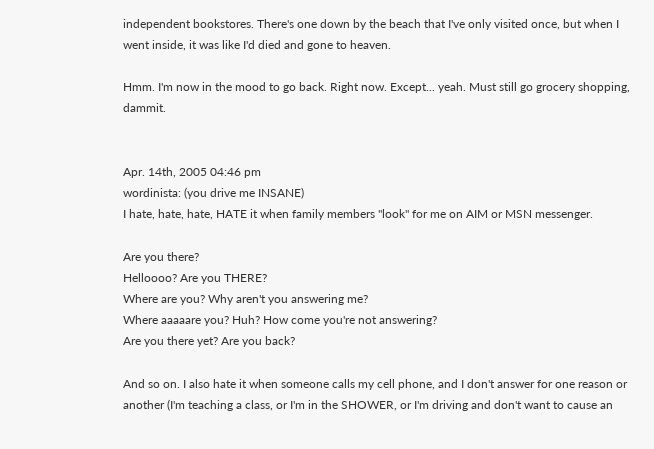independent bookstores. There's one down by the beach that I've only visited once, but when I went inside, it was like I'd died and gone to heaven.

Hmm. I'm now in the mood to go back. Right now. Except... yeah. Must still go grocery shopping, dammit.


Apr. 14th, 2005 04:46 pm
wordinista: (you drive me INSANE)
I hate, hate, hate, HATE it when family members "look" for me on AIM or MSN messenger.

Are you there?
Helloooo? Are you THERE?
Where are you? Why aren't you answering me?
Where aaaaare you? Huh? How come you're not answering?
Are you there yet? Are you back?

And so on. I also hate it when someone calls my cell phone, and I don't answer for one reason or another (I'm teaching a class, or I'm in the SHOWER, or I'm driving and don't want to cause an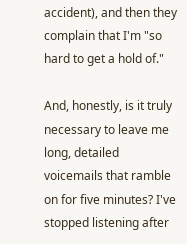accident), and then they complain that I'm "so hard to get a hold of."

And, honestly, is it truly necessary to leave me long, detailed voicemails that ramble on for five minutes? I've stopped listening after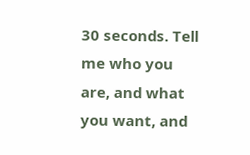30 seconds. Tell me who you are, and what you want, and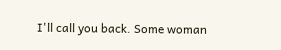I'll call you back. Some woman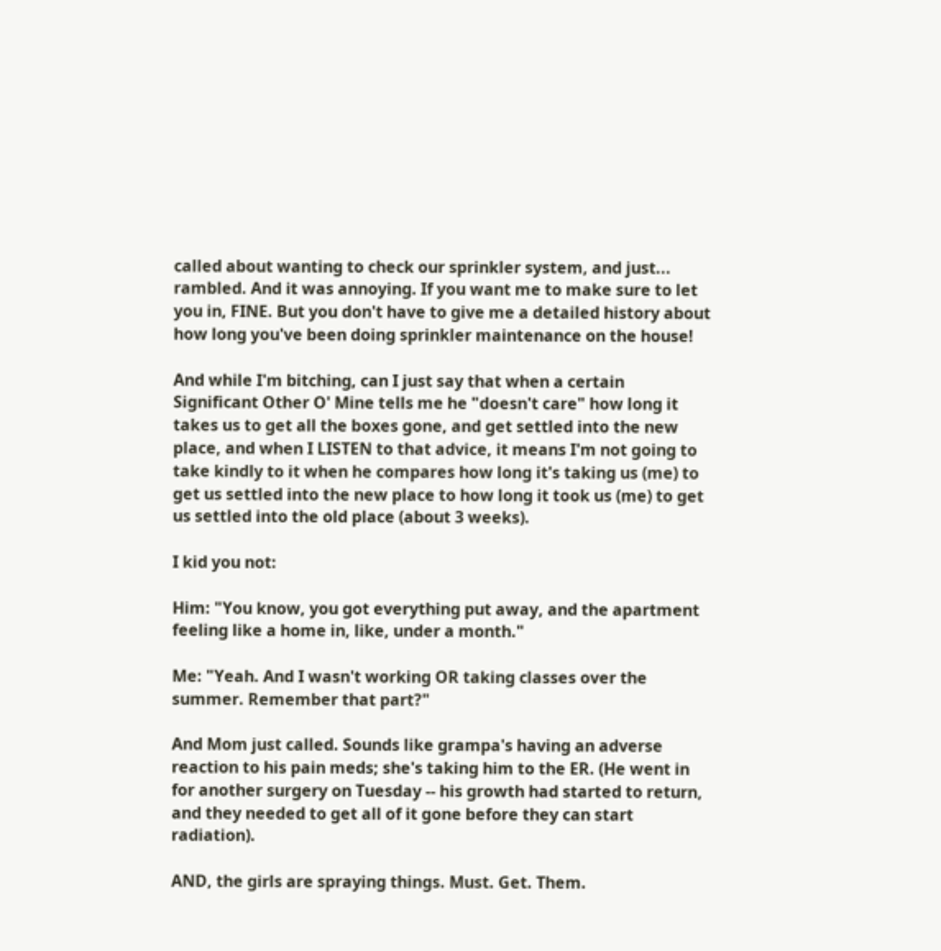called about wanting to check our sprinkler system, and just... rambled. And it was annoying. If you want me to make sure to let you in, FINE. But you don't have to give me a detailed history about how long you've been doing sprinkler maintenance on the house!

And while I'm bitching, can I just say that when a certain Significant Other O' Mine tells me he "doesn't care" how long it takes us to get all the boxes gone, and get settled into the new place, and when I LISTEN to that advice, it means I'm not going to take kindly to it when he compares how long it's taking us (me) to get us settled into the new place to how long it took us (me) to get us settled into the old place (about 3 weeks).

I kid you not:

Him: "You know, you got everything put away, and the apartment feeling like a home in, like, under a month."

Me: "Yeah. And I wasn't working OR taking classes over the summer. Remember that part?"

And Mom just called. Sounds like grampa's having an adverse reaction to his pain meds; she's taking him to the ER. (He went in for another surgery on Tuesday -- his growth had started to return, and they needed to get all of it gone before they can start radiation).

AND, the girls are spraying things. Must. Get. Them.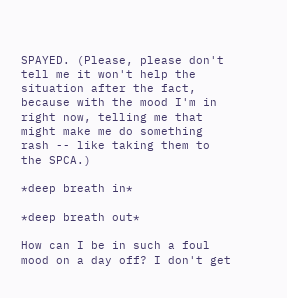SPAYED. (Please, please don't tell me it won't help the situation after the fact, because with the mood I'm in right now, telling me that might make me do something rash -- like taking them to the SPCA.)

*deep breath in*

*deep breath out*

How can I be in such a foul mood on a day off? I don't get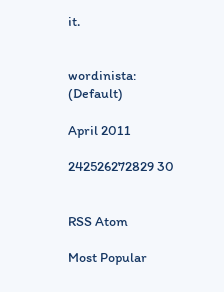it.


wordinista: (Default)

April 2011

242526272829 30


RSS Atom

Most Popular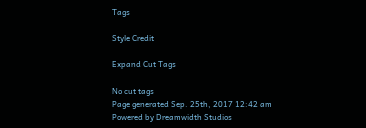Tags

Style Credit

Expand Cut Tags

No cut tags
Page generated Sep. 25th, 2017 12:42 am
Powered by Dreamwidth Studios